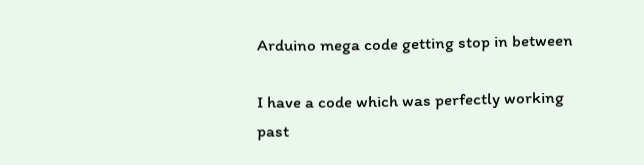Arduino mega code getting stop in between

I have a code which was perfectly working past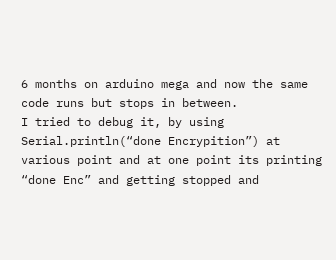6 months on arduino mega and now the same code runs but stops in between.
I tried to debug it, by using Serial.println(“done Encrypition”) at various point and at one point its printing “done Enc” and getting stopped and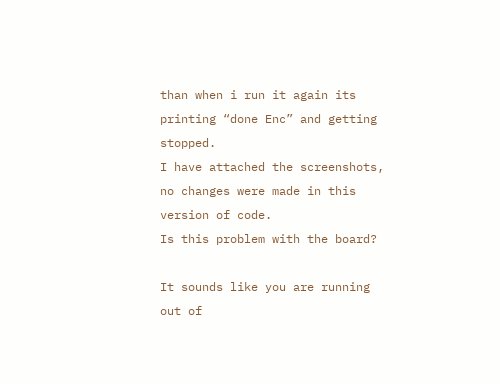than when i run it again its printing “done Enc” and getting stopped.
I have attached the screenshots, no changes were made in this version of code.
Is this problem with the board?

It sounds like you are running out of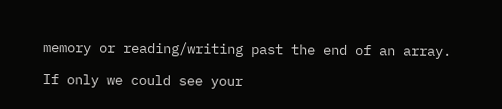memory or reading/writing past the end of an array.

If only we could see your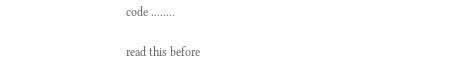code ........

read this before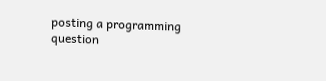posting a programming question